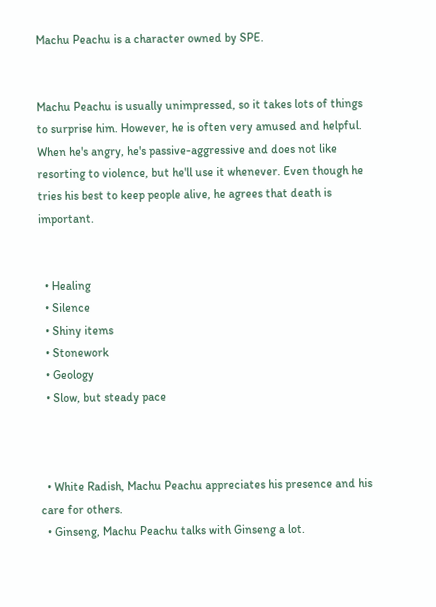Machu Peachu is a character owned by SPE.


Machu Peachu is usually unimpressed, so it takes lots of things to surprise him. However, he is often very amused and helpful. When he's angry, he's passive-aggressive and does not like resorting to violence, but he'll use it whenever. Even though he tries his best to keep people alive, he agrees that death is important.


  • Healing
  • Silence
  • Shiny items
  • Stonework
  • Geology
  • Slow, but steady pace



  • White Radish, Machu Peachu appreciates his presence and his care for others.
  • Ginseng, Machu Peachu talks with Ginseng a lot.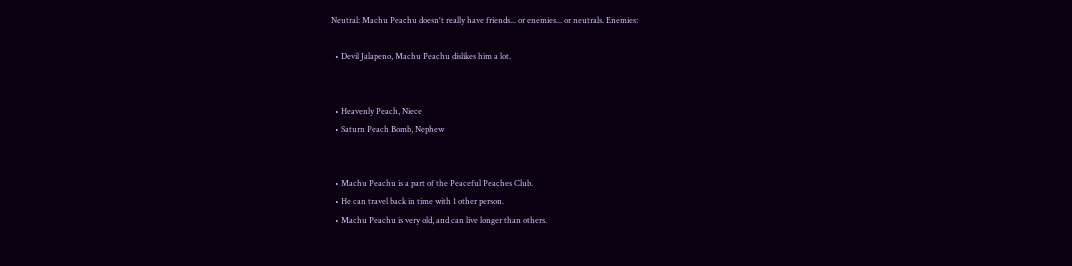Neutral: Machu Peachu doesn't really have friends... or enemies... or neutrals. Enemies:

  • Devil Jalapeno, Machu Peachu dislikes him a lot.


  • Heavenly Peach, Niece
  • Saturn Peach Bomb, Nephew


  • Machu Peachu is a part of the Peaceful Peaches Club.
  • He can travel back in time with 1 other person.
  • Machu Peachu is very old, and can live longer than others.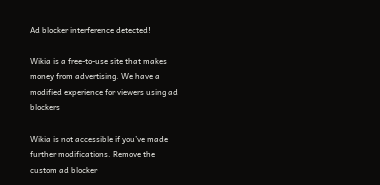Ad blocker interference detected!

Wikia is a free-to-use site that makes money from advertising. We have a modified experience for viewers using ad blockers

Wikia is not accessible if you’ve made further modifications. Remove the custom ad blocker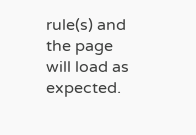rule(s) and the page will load as expected.